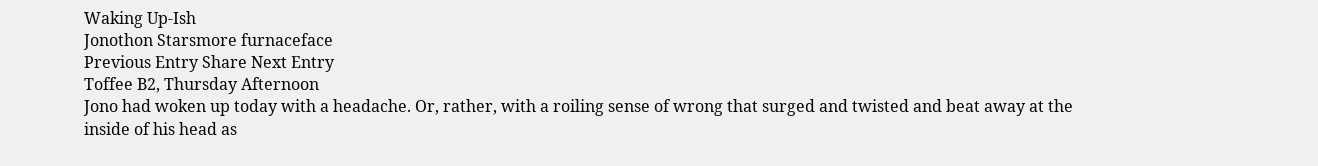Waking Up-Ish
Jonothon Starsmore furnaceface
Previous Entry Share Next Entry
Toffee B2, Thursday Afternoon
Jono had woken up today with a headache. Or, rather, with a roiling sense of wrong that surged and twisted and beat away at the inside of his head as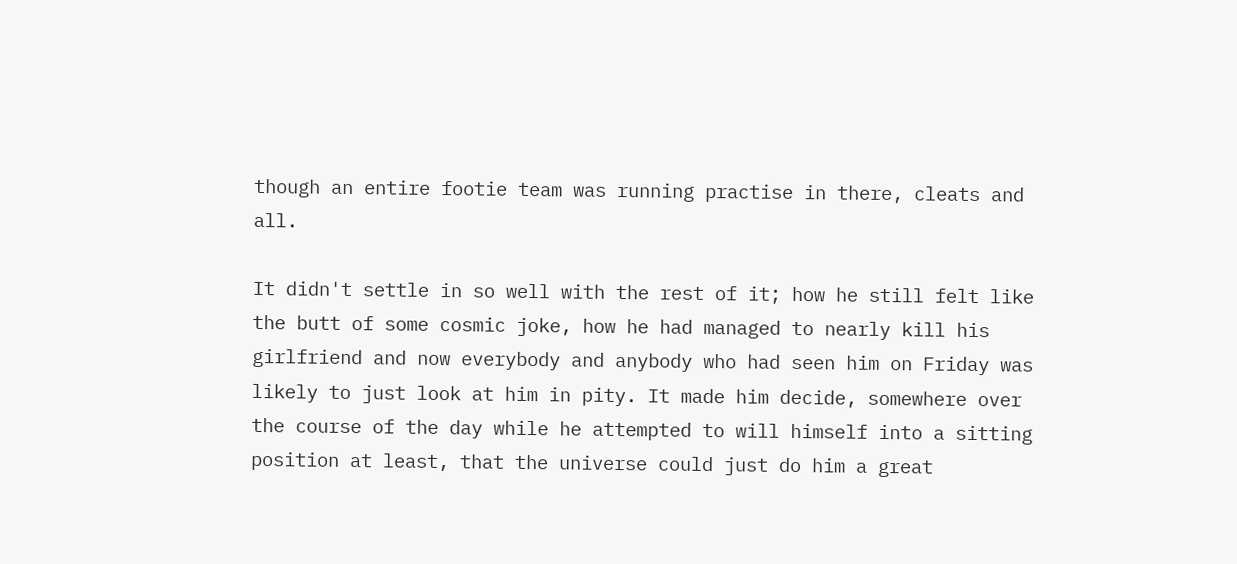though an entire footie team was running practise in there, cleats and all.

It didn't settle in so well with the rest of it; how he still felt like the butt of some cosmic joke, how he had managed to nearly kill his girlfriend and now everybody and anybody who had seen him on Friday was likely to just look at him in pity. It made him decide, somewhere over the course of the day while he attempted to will himself into a sitting position at least, that the universe could just do him a great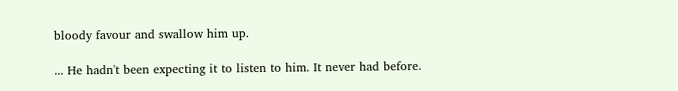bloody favour and swallow him up.

... He hadn't been expecting it to listen to him. It never had before.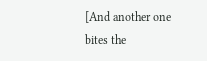[And another one bites the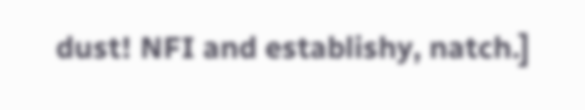dust! NFI and establishy, natch.]